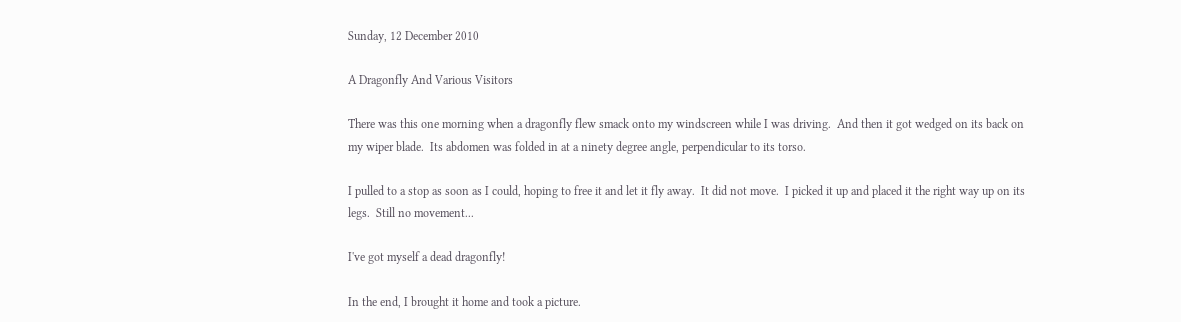Sunday, 12 December 2010

A Dragonfly And Various Visitors

There was this one morning when a dragonfly flew smack onto my windscreen while I was driving.  And then it got wedged on its back on my wiper blade.  Its abdomen was folded in at a ninety degree angle, perpendicular to its torso.

I pulled to a stop as soon as I could, hoping to free it and let it fly away.  It did not move.  I picked it up and placed it the right way up on its legs.  Still no movement...

I've got myself a dead dragonfly!

In the end, I brought it home and took a picture.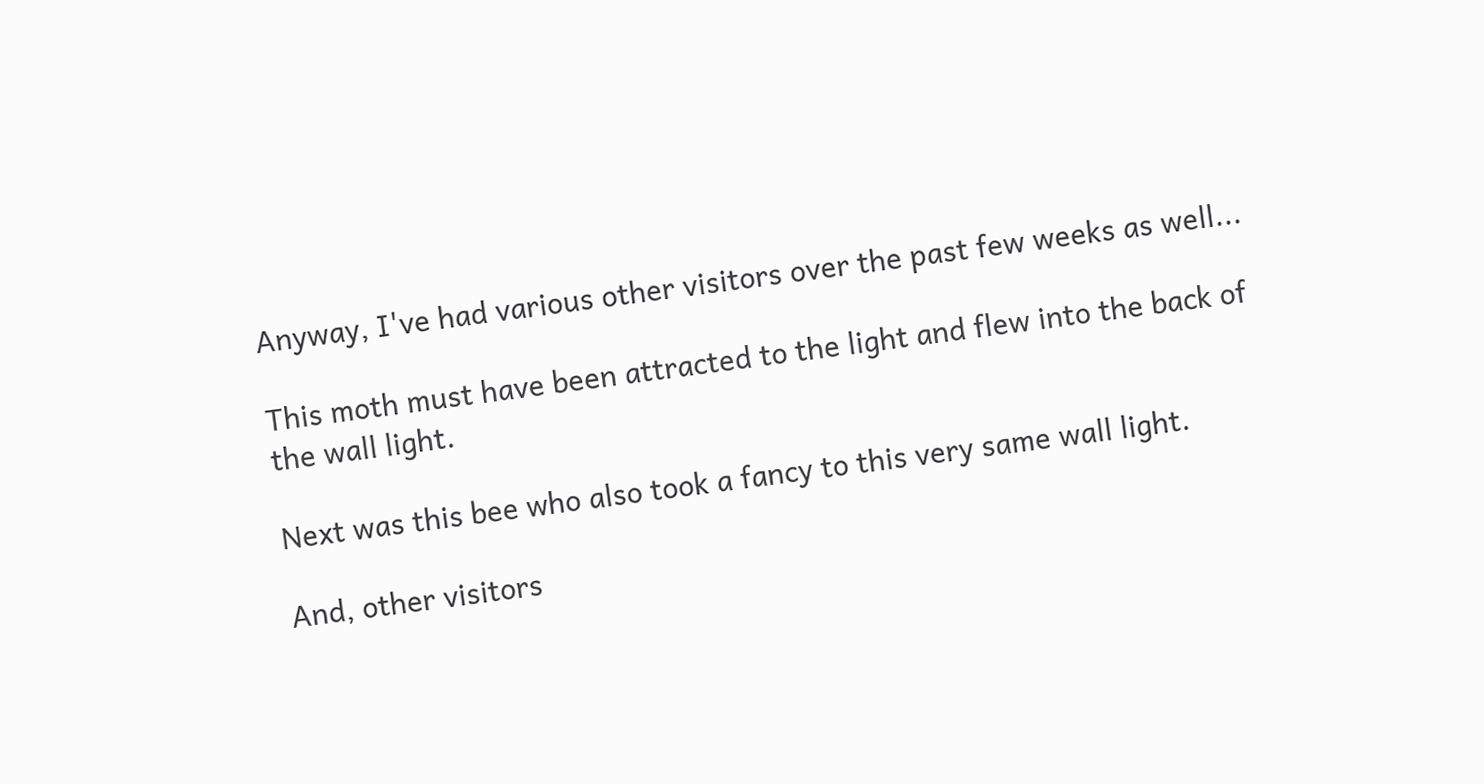Anyway, I've had various other visitors over the past few weeks as well...

This moth must have been attracted to the light and flew into the back of the wall light.

Next was this bee who also took a fancy to this very same wall light.

And, other visitors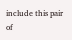include this pair of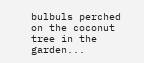bulbuls perched on the coconut tree in the garden...